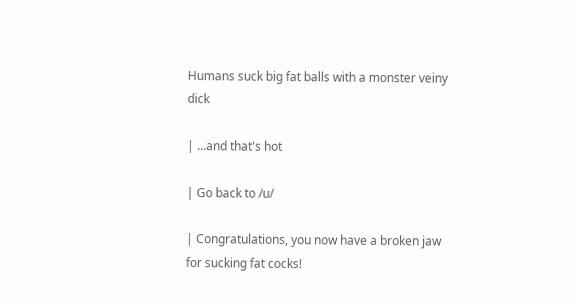Humans suck big fat balls with a monster veiny dick

| ...and that's hot

| Go back to /u/

| Congratulations, you now have a broken jaw for sucking fat cocks!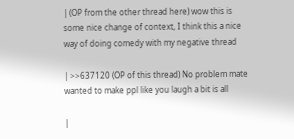| (OP from the other thread here) wow this is some nice change of context, I think this a nice way of doing comedy with my negative thread

| >>637120 (OP of this thread) No problem mate wanted to make ppl like you laugh a bit is all

|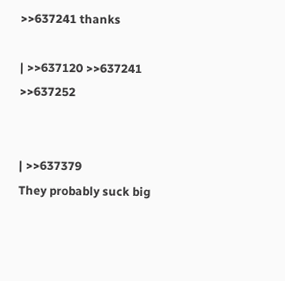>>637241 thanks

| >>637120 >>637241 >>637252


| >>637379
They probably suck big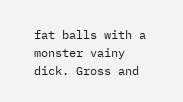fat balls with a monster vainy dick. Gross and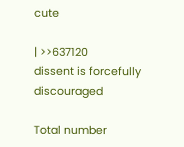cute

| >>637120
dissent is forcefully discouraged

Total number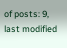of posts: 9, last modified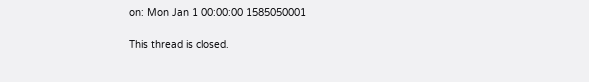on: Mon Jan 1 00:00:00 1585050001

This thread is closed.